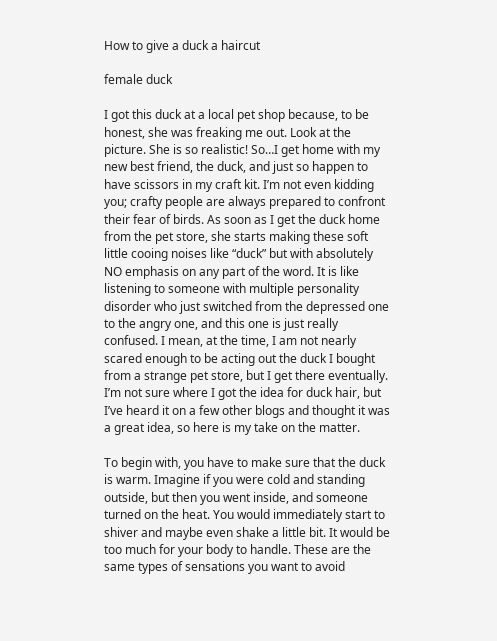How to give a duck a haircut

female duck

I got this duck at a local pet shop because, to be honest, she was freaking me out. Look at the picture. She is so realistic! So…I get home with my new best friend, the duck, and just so happen to have scissors in my craft kit. I’m not even kidding you; crafty people are always prepared to confront their fear of birds. As soon as I get the duck home from the pet store, she starts making these soft little cooing noises like “duck” but with absolutely NO emphasis on any part of the word. It is like listening to someone with multiple personality disorder who just switched from the depressed one to the angry one, and this one is just really confused. I mean, at the time, I am not nearly scared enough to be acting out the duck I bought from a strange pet store, but I get there eventually. I’m not sure where I got the idea for duck hair, but I’ve heard it on a few other blogs and thought it was a great idea, so here is my take on the matter.

To begin with, you have to make sure that the duck is warm. Imagine if you were cold and standing outside, but then you went inside, and someone turned on the heat. You would immediately start to shiver and maybe even shake a little bit. It would be too much for your body to handle. These are the same types of sensations you want to avoid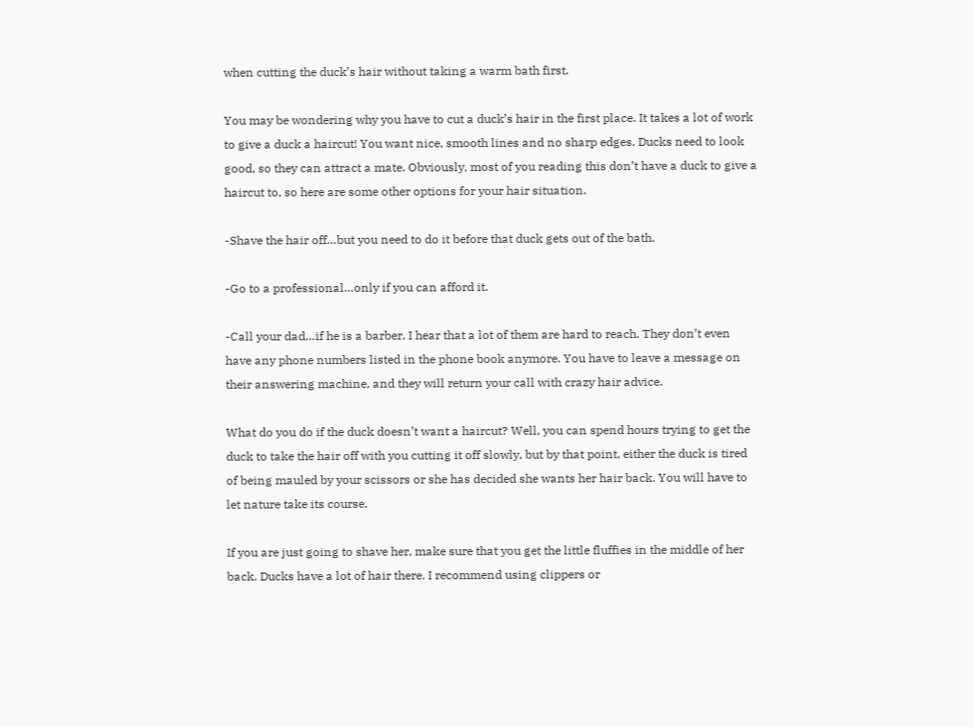when cutting the duck’s hair without taking a warm bath first.

You may be wondering why you have to cut a duck’s hair in the first place. It takes a lot of work to give a duck a haircut! You want nice, smooth lines and no sharp edges. Ducks need to look good, so they can attract a mate. Obviously, most of you reading this don’t have a duck to give a haircut to, so here are some other options for your hair situation.

-Shave the hair off…but you need to do it before that duck gets out of the bath.

-Go to a professional…only if you can afford it.

-Call your dad…if he is a barber. I hear that a lot of them are hard to reach. They don’t even have any phone numbers listed in the phone book anymore. You have to leave a message on their answering machine, and they will return your call with crazy hair advice.

What do you do if the duck doesn’t want a haircut? Well, you can spend hours trying to get the duck to take the hair off with you cutting it off slowly, but by that point, either the duck is tired of being mauled by your scissors or she has decided she wants her hair back. You will have to let nature take its course.

If you are just going to shave her, make sure that you get the little fluffies in the middle of her back. Ducks have a lot of hair there. I recommend using clippers or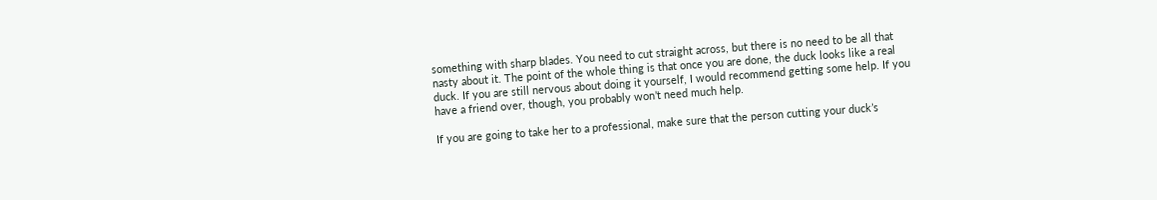something with sharp blades. You need to cut straight across, but there is no need to be all that nasty about it. The point of the whole thing is that once you are done, the duck looks like a real duck. If you are still nervous about doing it yourself, I would recommend getting some help. If you have a friend over, though, you probably won’t need much help.

If you are going to take her to a professional, make sure that the person cutting your duck’s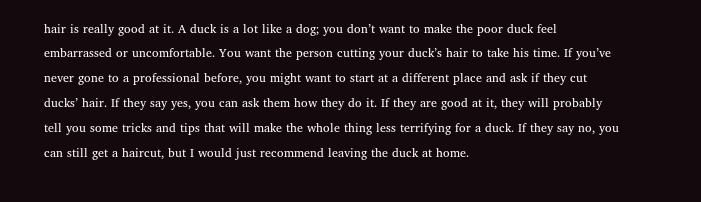hair is really good at it. A duck is a lot like a dog; you don’t want to make the poor duck feel embarrassed or uncomfortable. You want the person cutting your duck’s hair to take his time. If you’ve never gone to a professional before, you might want to start at a different place and ask if they cut ducks’ hair. If they say yes, you can ask them how they do it. If they are good at it, they will probably tell you some tricks and tips that will make the whole thing less terrifying for a duck. If they say no, you can still get a haircut, but I would just recommend leaving the duck at home.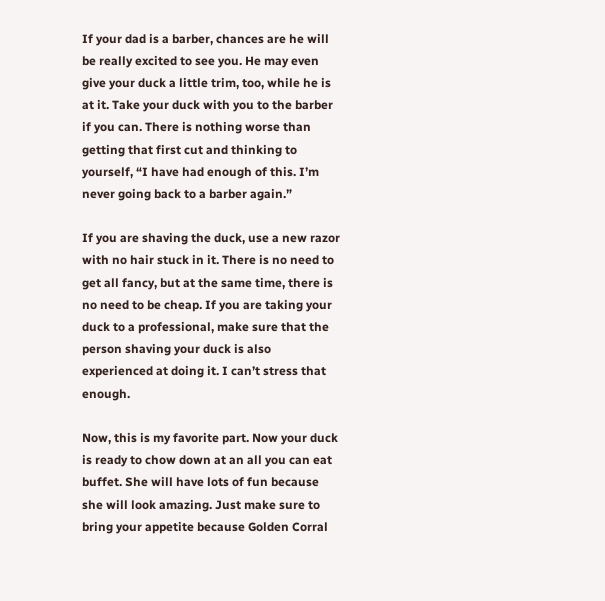If your dad is a barber, chances are he will be really excited to see you. He may even give your duck a little trim, too, while he is at it. Take your duck with you to the barber if you can. There is nothing worse than getting that first cut and thinking to yourself, “I have had enough of this. I’m never going back to a barber again.”

If you are shaving the duck, use a new razor with no hair stuck in it. There is no need to get all fancy, but at the same time, there is no need to be cheap. If you are taking your duck to a professional, make sure that the person shaving your duck is also experienced at doing it. I can’t stress that enough.

Now, this is my favorite part. Now your duck is ready to chow down at an all you can eat buffet. She will have lots of fun because she will look amazing. Just make sure to bring your appetite because Golden Corral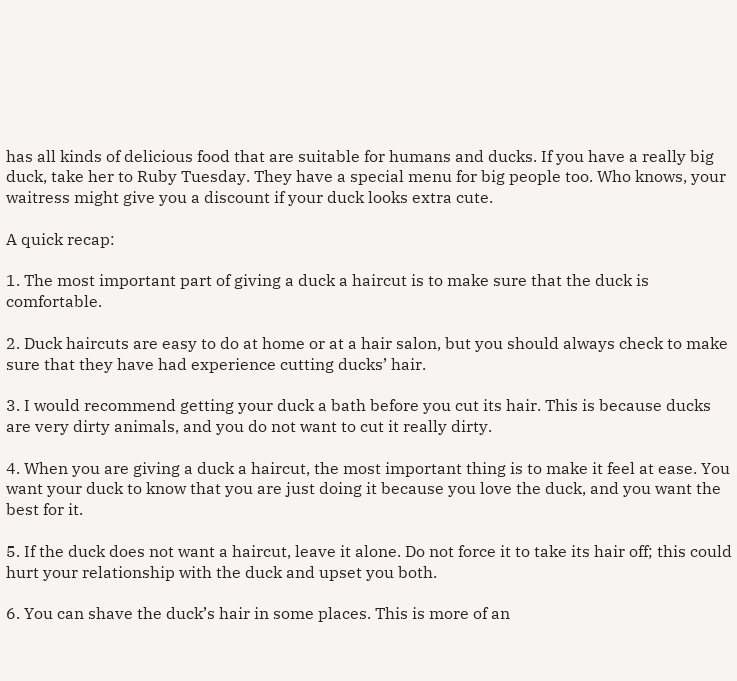has all kinds of delicious food that are suitable for humans and ducks. If you have a really big duck, take her to Ruby Tuesday. They have a special menu for big people too. Who knows, your waitress might give you a discount if your duck looks extra cute.

A quick recap:

1. The most important part of giving a duck a haircut is to make sure that the duck is comfortable.

2. Duck haircuts are easy to do at home or at a hair salon, but you should always check to make sure that they have had experience cutting ducks’ hair.

3. I would recommend getting your duck a bath before you cut its hair. This is because ducks are very dirty animals, and you do not want to cut it really dirty.

4. When you are giving a duck a haircut, the most important thing is to make it feel at ease. You want your duck to know that you are just doing it because you love the duck, and you want the best for it.

5. If the duck does not want a haircut, leave it alone. Do not force it to take its hair off; this could hurt your relationship with the duck and upset you both.

6. You can shave the duck’s hair in some places. This is more of an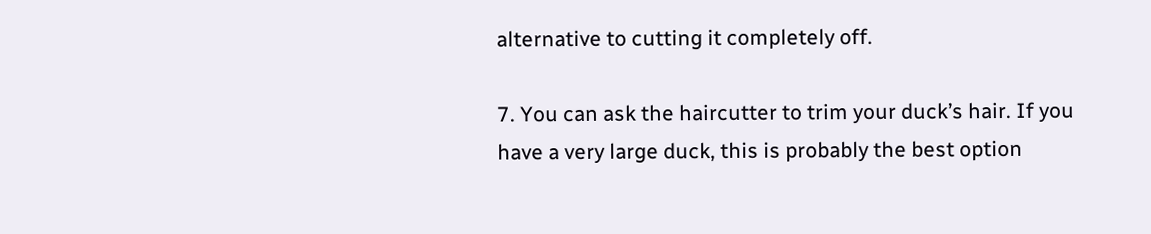alternative to cutting it completely off.

7. You can ask the haircutter to trim your duck’s hair. If you have a very large duck, this is probably the best option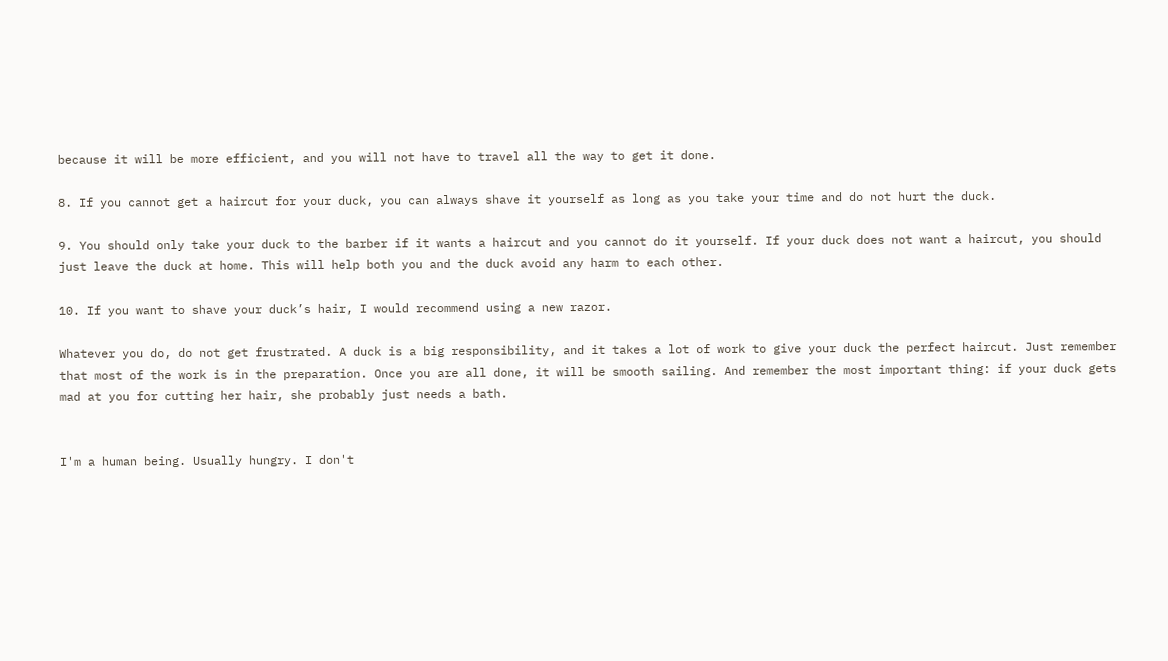because it will be more efficient, and you will not have to travel all the way to get it done.

8. If you cannot get a haircut for your duck, you can always shave it yourself as long as you take your time and do not hurt the duck.

9. You should only take your duck to the barber if it wants a haircut and you cannot do it yourself. If your duck does not want a haircut, you should just leave the duck at home. This will help both you and the duck avoid any harm to each other.

10. If you want to shave your duck’s hair, I would recommend using a new razor.

Whatever you do, do not get frustrated. A duck is a big responsibility, and it takes a lot of work to give your duck the perfect haircut. Just remember that most of the work is in the preparation. Once you are all done, it will be smooth sailing. And remember the most important thing: if your duck gets mad at you for cutting her hair, she probably just needs a bath.


I'm a human being. Usually hungry. I don't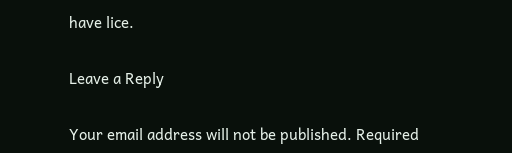have lice.

Leave a Reply

Your email address will not be published. Required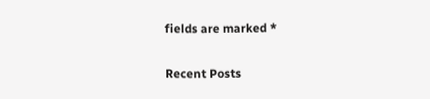fields are marked *

Recent Posts